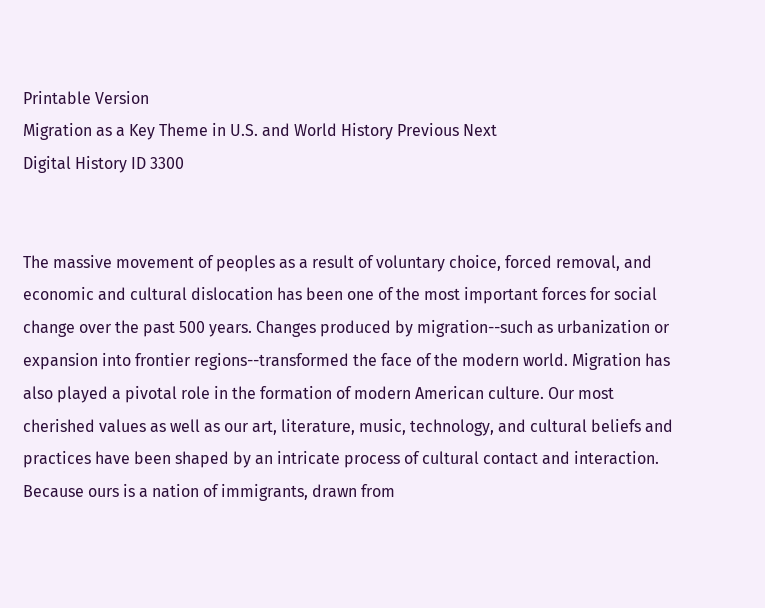Printable Version
Migration as a Key Theme in U.S. and World History Previous Next
Digital History ID 3300


The massive movement of peoples as a result of voluntary choice, forced removal, and economic and cultural dislocation has been one of the most important forces for social change over the past 500 years. Changes produced by migration--such as urbanization or expansion into frontier regions--transformed the face of the modern world. Migration has also played a pivotal role in the formation of modern American culture. Our most cherished values as well as our art, literature, music, technology, and cultural beliefs and practices have been shaped by an intricate process of cultural contact and interaction. Because ours is a nation of immigrants, drawn from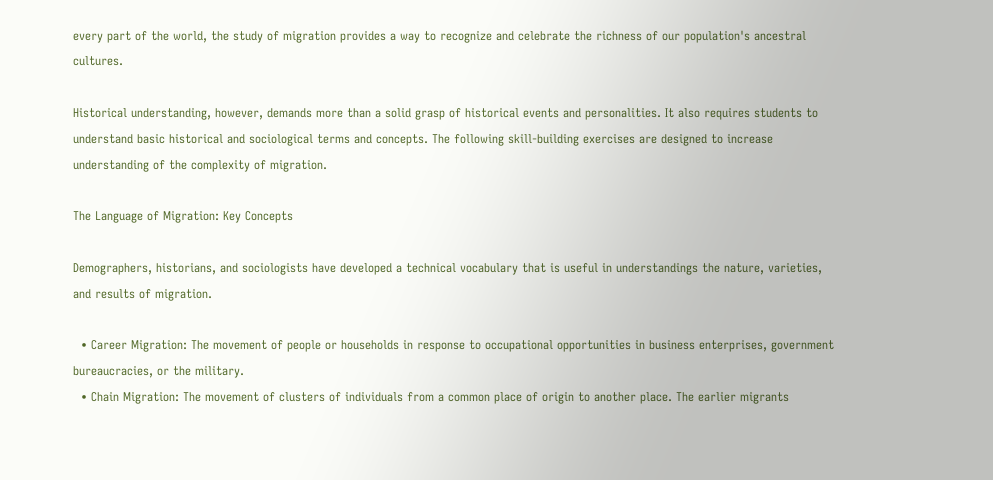every part of the world, the study of migration provides a way to recognize and celebrate the richness of our population's ancestral cultures.

Historical understanding, however, demands more than a solid grasp of historical events and personalities. It also requires students to understand basic historical and sociological terms and concepts. The following skill-building exercises are designed to increase understanding of the complexity of migration.

The Language of Migration: Key Concepts

Demographers, historians, and sociologists have developed a technical vocabulary that is useful in understandings the nature, varieties, and results of migration.

  • Career Migration: The movement of people or households in response to occupational opportunities in business enterprises, government bureaucracies, or the military.
  • Chain Migration: The movement of clusters of individuals from a common place of origin to another place. The earlier migrants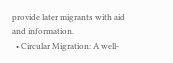provide later migrants with aid and information.
  • Circular Migration: A well-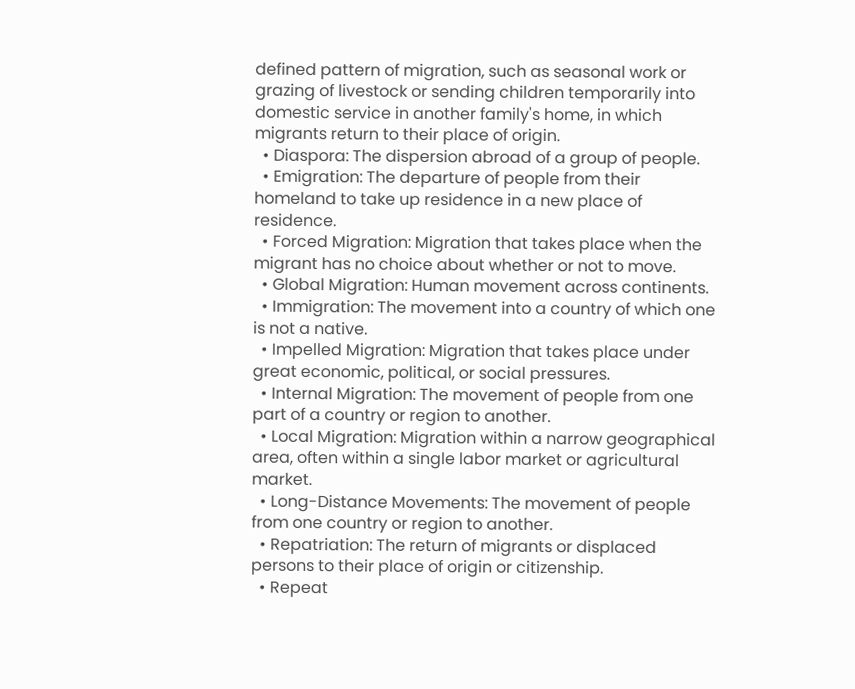defined pattern of migration, such as seasonal work or grazing of livestock or sending children temporarily into domestic service in another family's home, in which migrants return to their place of origin.
  • Diaspora: The dispersion abroad of a group of people.
  • Emigration: The departure of people from their homeland to take up residence in a new place of residence.
  • Forced Migration: Migration that takes place when the migrant has no choice about whether or not to move.
  • Global Migration: Human movement across continents.
  • Immigration: The movement into a country of which one is not a native.
  • Impelled Migration: Migration that takes place under great economic, political, or social pressures.
  • Internal Migration: The movement of people from one part of a country or region to another.
  • Local Migration: Migration within a narrow geographical area, often within a single labor market or agricultural market.
  • Long-Distance Movements: The movement of people from one country or region to another.
  • Repatriation: The return of migrants or displaced persons to their place of origin or citizenship.
  • Repeat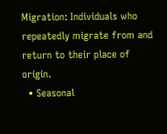Migration: Individuals who repeatedly migrate from and return to their place of origin.
  • Seasonal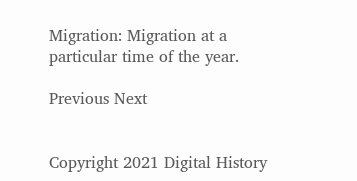Migration: Migration at a particular time of the year.

Previous Next


Copyright 2021 Digital History